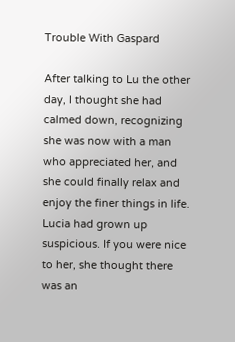Trouble With Gaspard

After talking to Lu the other day, I thought she had calmed down, recognizing she was now with a man who appreciated her, and she could finally relax and enjoy the finer things in life. Lucia had grown up suspicious. If you were nice to her, she thought there was an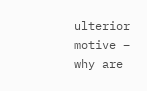ulterior motive – why are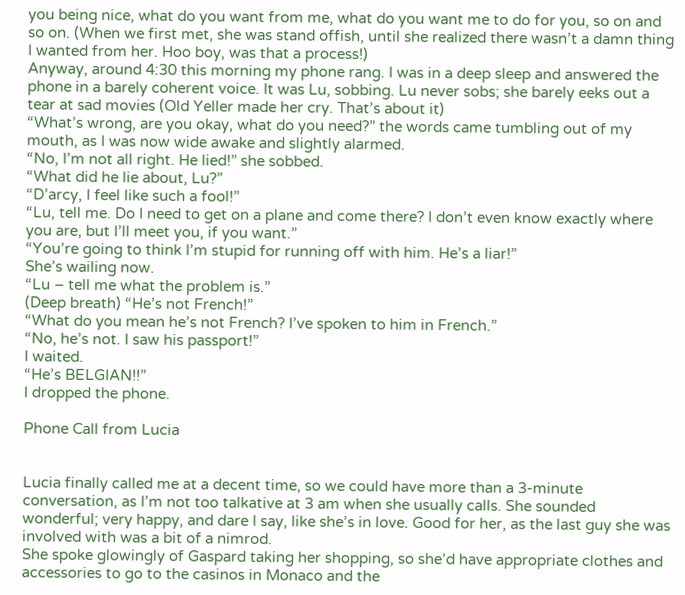you being nice, what do you want from me, what do you want me to do for you, so on and so on. (When we first met, she was stand offish, until she realized there wasn’t a damn thing I wanted from her. Hoo boy, was that a process!)
Anyway, around 4:30 this morning my phone rang. I was in a deep sleep and answered the phone in a barely coherent voice. It was Lu, sobbing. Lu never sobs; she barely eeks out a tear at sad movies (Old Yeller made her cry. That’s about it)
“What’s wrong, are you okay, what do you need?” the words came tumbling out of my mouth, as I was now wide awake and slightly alarmed.
“No, I’m not all right. He lied!” she sobbed.
“What did he lie about, Lu?”
“D’arcy, I feel like such a fool!”
“Lu, tell me. Do I need to get on a plane and come there? I don’t even know exactly where you are, but I’ll meet you, if you want.”
“You’re going to think I’m stupid for running off with him. He’s a liar!”
She’s wailing now.
“Lu – tell me what the problem is.”
(Deep breath) “He’s not French!”
“What do you mean he’s not French? I’ve spoken to him in French.”
“No, he’s not. I saw his passport!”
I waited.
“He’s BELGIAN!!”
I dropped the phone.

Phone Call from Lucia


Lucia finally called me at a decent time, so we could have more than a 3-minute conversation, as I’m not too talkative at 3 am when she usually calls. She sounded wonderful; very happy, and dare I say, like she’s in love. Good for her, as the last guy she was involved with was a bit of a nimrod.
She spoke glowingly of Gaspard taking her shopping, so she’d have appropriate clothes and accessories to go to the casinos in Monaco and the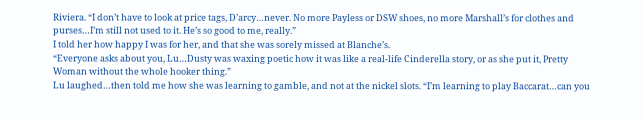Riviera. “I don’t have to look at price tags, D’arcy…never. No more Payless or DSW shoes, no more Marshall’s for clothes and purses…I’m still not used to it. He’s so good to me, really.”
I told her how happy I was for her, and that she was sorely missed at Blanche’s.
“Everyone asks about you, Lu…Dusty was waxing poetic how it was like a real-life Cinderella story, or as she put it, Pretty Woman without the whole hooker thing.”
Lu laughed…then told me how she was learning to gamble, and not at the nickel slots. “I’m learning to play Baccarat…can you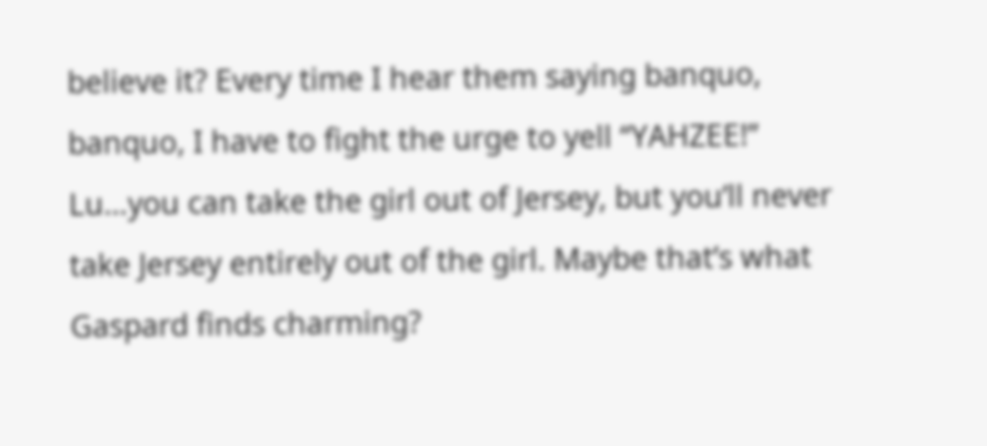believe it? Every time I hear them saying banquo, banquo, I have to fight the urge to yell “YAHZEE!”
Lu…you can take the girl out of Jersey, but you’ll never take Jersey entirely out of the girl. Maybe that’s what Gaspard finds charming?